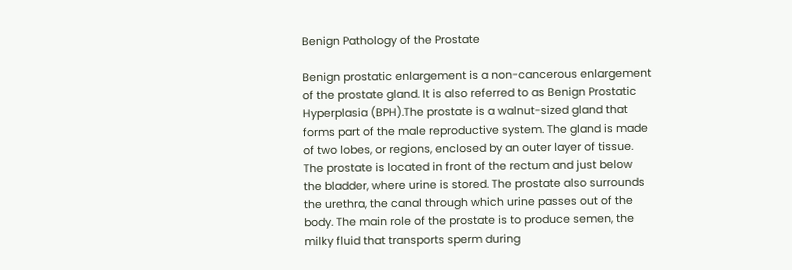Benign Pathology of the Prostate

Benign prostatic enlargement is a non-cancerous enlargement of the prostate gland. It is also referred to as Benign Prostatic Hyperplasia (BPH).The prostate is a walnut-sized gland that forms part of the male reproductive system. The gland is made of two lobes, or regions, enclosed by an outer layer of tissue. The prostate is located in front of the rectum and just below the bladder, where urine is stored. The prostate also surrounds the urethra, the canal through which urine passes out of the body. The main role of the prostate is to produce semen, the milky fluid that transports sperm during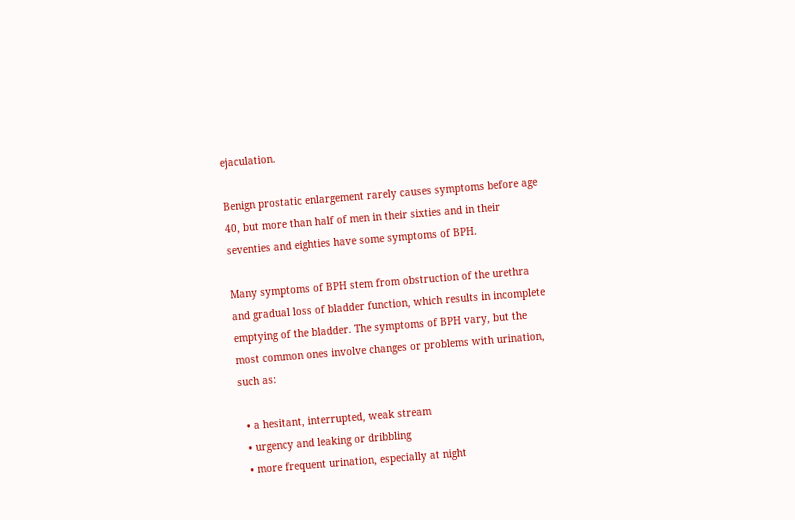ejaculation.

Benign prostatic enlargement rarely causes symptoms before age 40, but more than half of men in their sixties and in their seventies and eighties have some symptoms of BPH.

Many symptoms of BPH stem from obstruction of the urethra and gradual loss of bladder function, which results in incomplete emptying of the bladder. The symptoms of BPH vary, but the most common ones involve changes or problems with urination, such as:

  • a hesitant, interrupted, weak stream
  • urgency and leaking or dribbling
  • more frequent urination, especially at night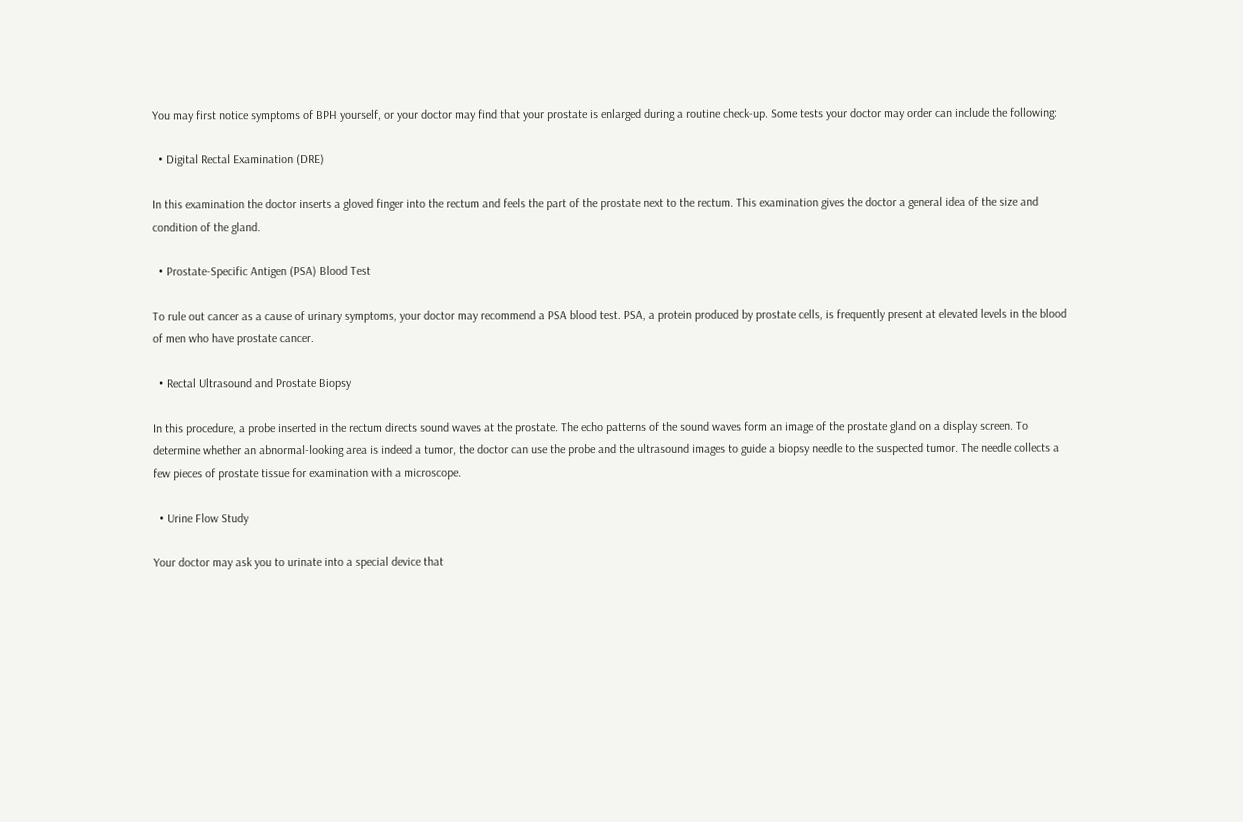You may first notice symptoms of BPH yourself, or your doctor may find that your prostate is enlarged during a routine check-up. Some tests your doctor may order can include the following:

  • Digital Rectal Examination (DRE)

In this examination the doctor inserts a gloved finger into the rectum and feels the part of the prostate next to the rectum. This examination gives the doctor a general idea of the size and condition of the gland.

  • Prostate-Specific Antigen (PSA) Blood Test

To rule out cancer as a cause of urinary symptoms, your doctor may recommend a PSA blood test. PSA, a protein produced by prostate cells, is frequently present at elevated levels in the blood of men who have prostate cancer.

  • Rectal Ultrasound and Prostate Biopsy

In this procedure, a probe inserted in the rectum directs sound waves at the prostate. The echo patterns of the sound waves form an image of the prostate gland on a display screen. To determine whether an abnormal-looking area is indeed a tumor, the doctor can use the probe and the ultrasound images to guide a biopsy needle to the suspected tumor. The needle collects a few pieces of prostate tissue for examination with a microscope.

  • Urine Flow Study

Your doctor may ask you to urinate into a special device that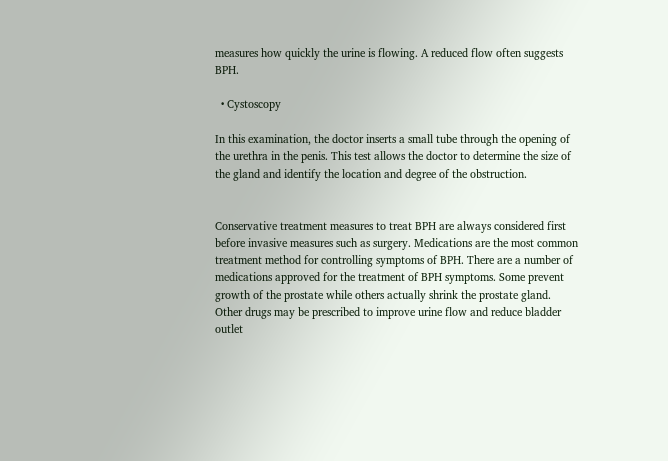measures how quickly the urine is flowing. A reduced flow often suggests BPH.

  • Cystoscopy

In this examination, the doctor inserts a small tube through the opening of the urethra in the penis. This test allows the doctor to determine the size of the gland and identify the location and degree of the obstruction.


Conservative treatment measures to treat BPH are always considered first before invasive measures such as surgery. Medications are the most common treatment method for controlling symptoms of BPH. There are a number of medications approved for the treatment of BPH symptoms. Some prevent growth of the prostate while others actually shrink the prostate gland. Other drugs may be prescribed to improve urine flow and reduce bladder outlet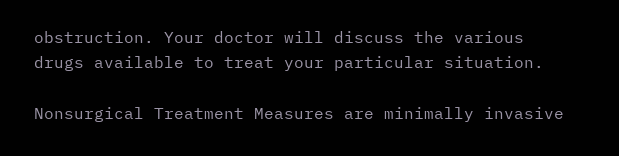obstruction. Your doctor will discuss the various drugs available to treat your particular situation.

Nonsurgical Treatment Measures are minimally invasive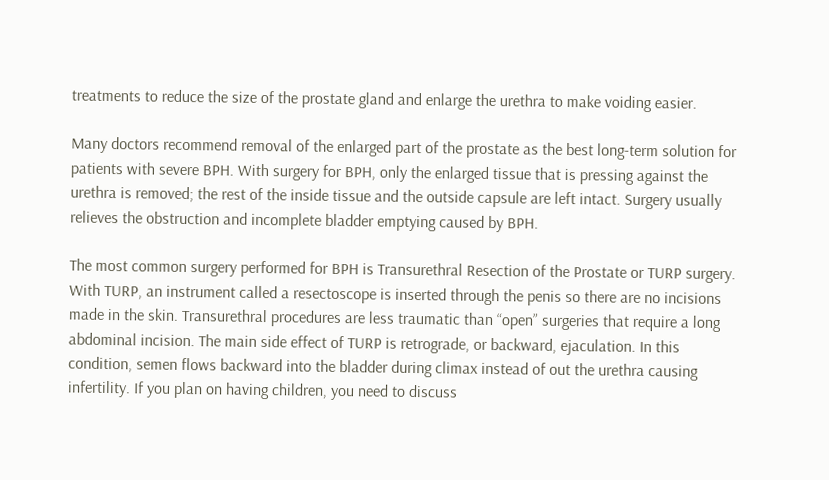treatments to reduce the size of the prostate gland and enlarge the urethra to make voiding easier.

Many doctors recommend removal of the enlarged part of the prostate as the best long-term solution for patients with severe BPH. With surgery for BPH, only the enlarged tissue that is pressing against the urethra is removed; the rest of the inside tissue and the outside capsule are left intact. Surgery usually relieves the obstruction and incomplete bladder emptying caused by BPH.

The most common surgery performed for BPH is Transurethral Resection of the Prostate or TURP surgery. With TURP, an instrument called a resectoscope is inserted through the penis so there are no incisions made in the skin. Transurethral procedures are less traumatic than “open” surgeries that require a long abdominal incision. The main side effect of TURP is retrograde, or backward, ejaculation. In this condition, semen flows backward into the bladder during climax instead of out the urethra causing infertility. If you plan on having children, you need to discuss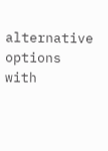alternative options with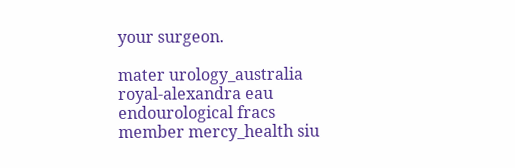your surgeon.

mater urology_australia royal-alexandra eau endourological fracs member mercy_health siu